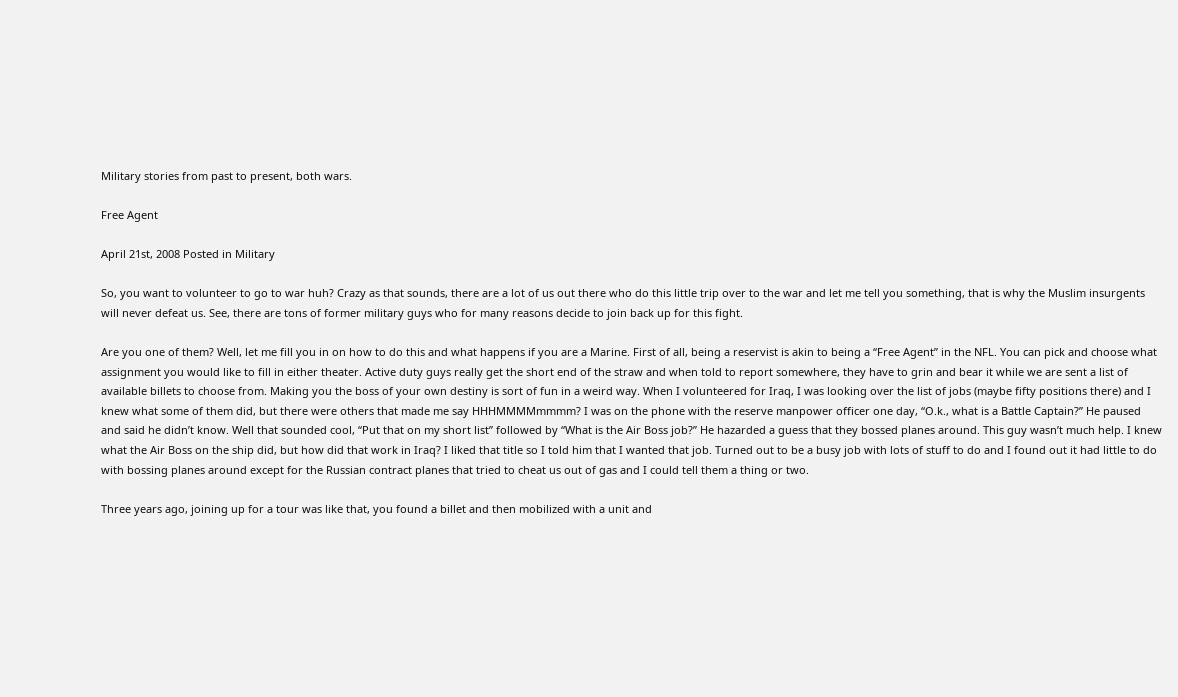Military stories from past to present, both wars.

Free Agent

April 21st, 2008 Posted in Military

So, you want to volunteer to go to war huh? Crazy as that sounds, there are a lot of us out there who do this little trip over to the war and let me tell you something, that is why the Muslim insurgents will never defeat us. See, there are tons of former military guys who for many reasons decide to join back up for this fight.

Are you one of them? Well, let me fill you in on how to do this and what happens if you are a Marine. First of all, being a reservist is akin to being a “Free Agent” in the NFL. You can pick and choose what assignment you would like to fill in either theater. Active duty guys really get the short end of the straw and when told to report somewhere, they have to grin and bear it while we are sent a list of available billets to choose from. Making you the boss of your own destiny is sort of fun in a weird way. When I volunteered for Iraq, I was looking over the list of jobs (maybe fifty positions there) and I knew what some of them did, but there were others that made me say HHHMMMMmmmm? I was on the phone with the reserve manpower officer one day, “O.k., what is a Battle Captain?” He paused and said he didn’t know. Well that sounded cool, “Put that on my short list” followed by “What is the Air Boss job?” He hazarded a guess that they bossed planes around. This guy wasn’t much help. I knew what the Air Boss on the ship did, but how did that work in Iraq? I liked that title so I told him that I wanted that job. Turned out to be a busy job with lots of stuff to do and I found out it had little to do with bossing planes around except for the Russian contract planes that tried to cheat us out of gas and I could tell them a thing or two.

Three years ago, joining up for a tour was like that, you found a billet and then mobilized with a unit and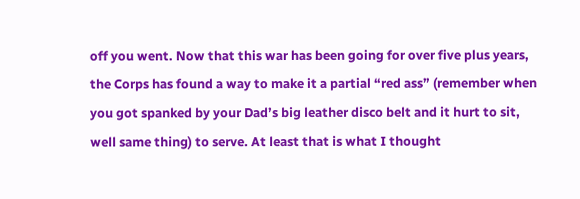off you went. Now that this war has been going for over five plus years, the Corps has found a way to make it a partial “red ass” (remember when you got spanked by your Dad’s big leather disco belt and it hurt to sit, well same thing) to serve. At least that is what I thought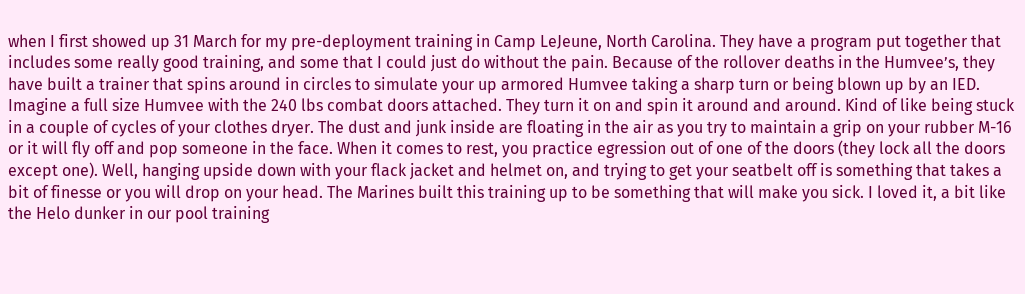when I first showed up 31 March for my pre-deployment training in Camp LeJeune, North Carolina. They have a program put together that includes some really good training, and some that I could just do without the pain. Because of the rollover deaths in the Humvee’s, they have built a trainer that spins around in circles to simulate your up armored Humvee taking a sharp turn or being blown up by an IED. Imagine a full size Humvee with the 240 lbs combat doors attached. They turn it on and spin it around and around. Kind of like being stuck in a couple of cycles of your clothes dryer. The dust and junk inside are floating in the air as you try to maintain a grip on your rubber M-16 or it will fly off and pop someone in the face. When it comes to rest, you practice egression out of one of the doors (they lock all the doors except one). Well, hanging upside down with your flack jacket and helmet on, and trying to get your seatbelt off is something that takes a bit of finesse or you will drop on your head. The Marines built this training up to be something that will make you sick. I loved it, a bit like the Helo dunker in our pool training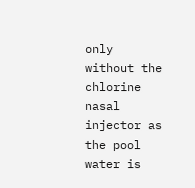only without the chlorine nasal injector as the pool water is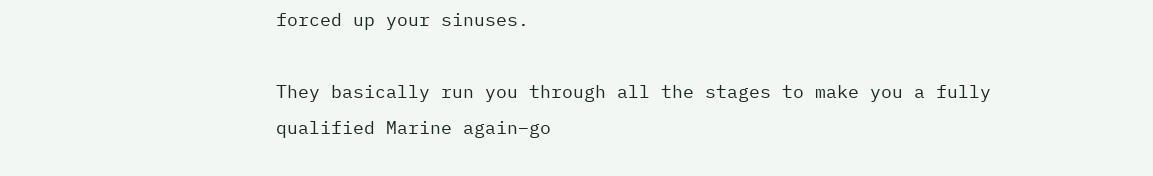forced up your sinuses.

They basically run you through all the stages to make you a fully qualified Marine again–go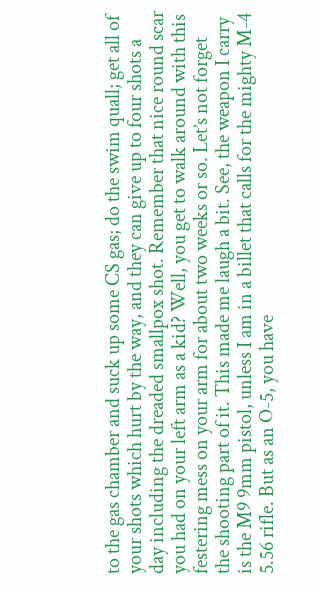to the gas chamber and suck up some CS gas; do the swim quall; get all of your shots which hurt by the way, and they can give up to four shots a day including the dreaded smallpox shot. Remember that nice round scar you had on your left arm as a kid? Well, you get to walk around with this festering mess on your arm for about two weeks or so. Let’s not forget the shooting part of it. This made me laugh a bit. See, the weapon I carry is the M9 9mm pistol, unless I am in a billet that calls for the mighty M-4 5.56 rifle. But as an O-5, you have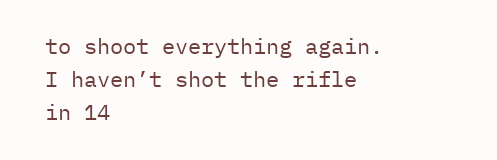to shoot everything again. I haven’t shot the rifle in 14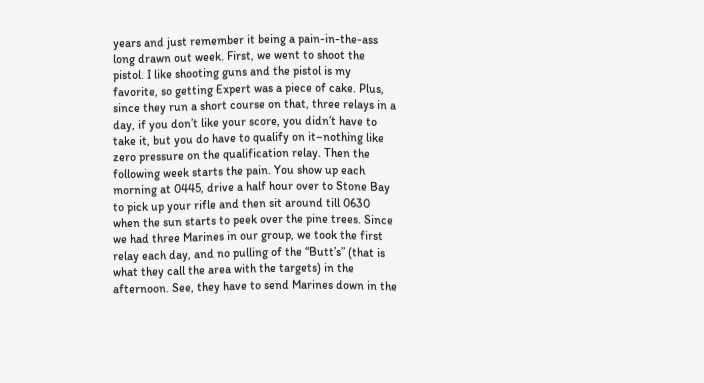years and just remember it being a pain-in-the-ass long drawn out week. First, we went to shoot the pistol. I like shooting guns and the pistol is my favorite, so getting Expert was a piece of cake. Plus, since they run a short course on that, three relays in a day, if you don’t like your score, you didn’t have to take it, but you do have to qualify on it–nothing like zero pressure on the qualification relay. Then the following week starts the pain. You show up each morning at 0445, drive a half hour over to Stone Bay to pick up your rifle and then sit around till 0630 when the sun starts to peek over the pine trees. Since we had three Marines in our group, we took the first relay each day, and no pulling of the “Butt’s” (that is what they call the area with the targets) in the afternoon. See, they have to send Marines down in the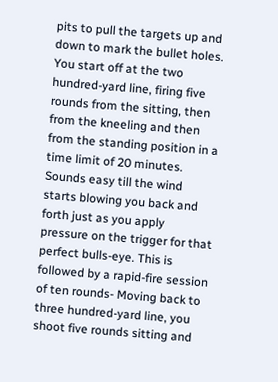pits to pull the targets up and down to mark the bullet holes.
You start off at the two hundred-yard line, firing five rounds from the sitting, then from the kneeling and then from the standing position in a time limit of 20 minutes. Sounds easy till the wind starts blowing you back and forth just as you apply pressure on the trigger for that perfect bulls-eye. This is followed by a rapid-fire session of ten rounds- Moving back to three hundred-yard line, you shoot five rounds sitting and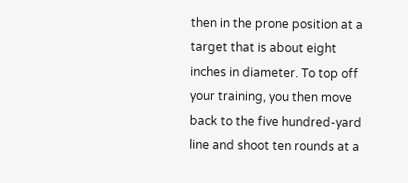then in the prone position at a target that is about eight inches in diameter. To top off your training, you then move back to the five hundred-yard line and shoot ten rounds at a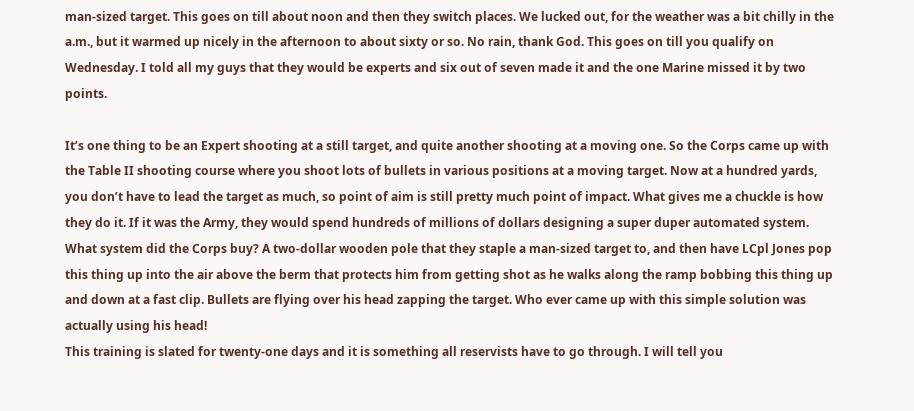man-sized target. This goes on till about noon and then they switch places. We lucked out, for the weather was a bit chilly in the a.m., but it warmed up nicely in the afternoon to about sixty or so. No rain, thank God. This goes on till you qualify on Wednesday. I told all my guys that they would be experts and six out of seven made it and the one Marine missed it by two points.

It’s one thing to be an Expert shooting at a still target, and quite another shooting at a moving one. So the Corps came up with the Table II shooting course where you shoot lots of bullets in various positions at a moving target. Now at a hundred yards, you don’t have to lead the target as much, so point of aim is still pretty much point of impact. What gives me a chuckle is how they do it. If it was the Army, they would spend hundreds of millions of dollars designing a super duper automated system. What system did the Corps buy? A two-dollar wooden pole that they staple a man-sized target to, and then have LCpl Jones pop this thing up into the air above the berm that protects him from getting shot as he walks along the ramp bobbing this thing up and down at a fast clip. Bullets are flying over his head zapping the target. Who ever came up with this simple solution was actually using his head!
This training is slated for twenty-one days and it is something all reservists have to go through. I will tell you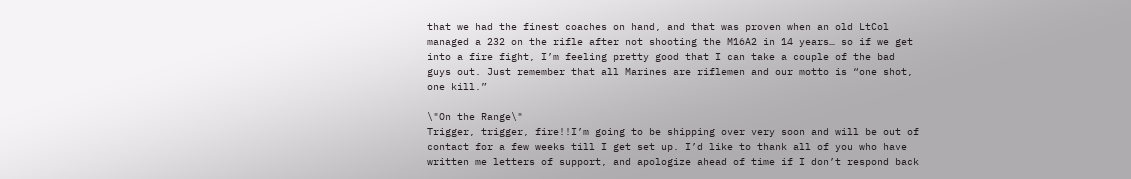that we had the finest coaches on hand, and that was proven when an old LtCol managed a 232 on the rifle after not shooting the M16A2 in 14 years… so if we get into a fire fight, I’m feeling pretty good that I can take a couple of the bad guys out. Just remember that all Marines are riflemen and our motto is “one shot, one kill.”

\"On the Range\"
Trigger, trigger, fire!!I’m going to be shipping over very soon and will be out of contact for a few weeks till I get set up. I’d like to thank all of you who have written me letters of support, and apologize ahead of time if I don’t respond back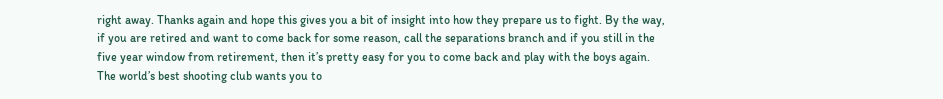right away. Thanks again and hope this gives you a bit of insight into how they prepare us to fight. By the way, if you are retired and want to come back for some reason, call the separations branch and if you still in the five year window from retirement, then it’s pretty easy for you to come back and play with the boys again. The world’s best shooting club wants you to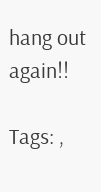hang out again!!

Tags: ,